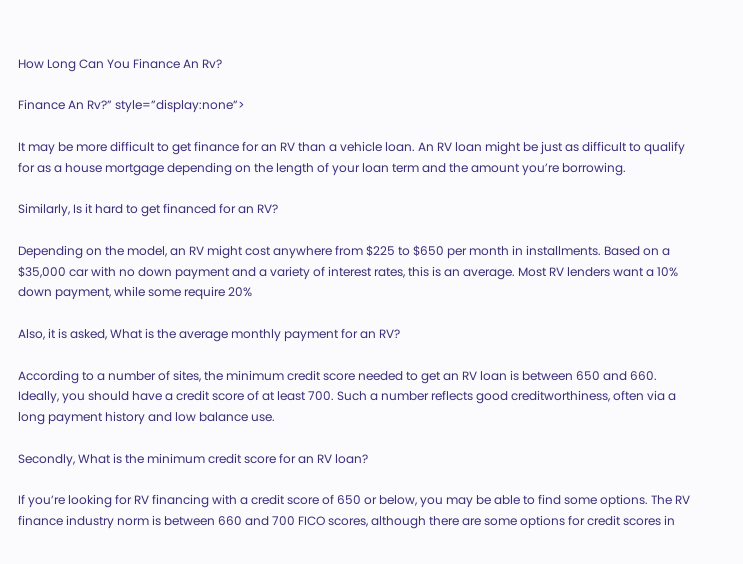How Long Can You Finance An Rv?

Finance An Rv?” style=”display:none”>

It may be more difficult to get finance for an RV than a vehicle loan. An RV loan might be just as difficult to qualify for as a house mortgage depending on the length of your loan term and the amount you’re borrowing.

Similarly, Is it hard to get financed for an RV?

Depending on the model, an RV might cost anywhere from $225 to $650 per month in installments. Based on a $35,000 car with no down payment and a variety of interest rates, this is an average. Most RV lenders want a 10% down payment, while some require 20%

Also, it is asked, What is the average monthly payment for an RV?

According to a number of sites, the minimum credit score needed to get an RV loan is between 650 and 660. Ideally, you should have a credit score of at least 700. Such a number reflects good creditworthiness, often via a long payment history and low balance use.

Secondly, What is the minimum credit score for an RV loan?

If you’re looking for RV financing with a credit score of 650 or below, you may be able to find some options. The RV finance industry norm is between 660 and 700 FICO scores, although there are some options for credit scores in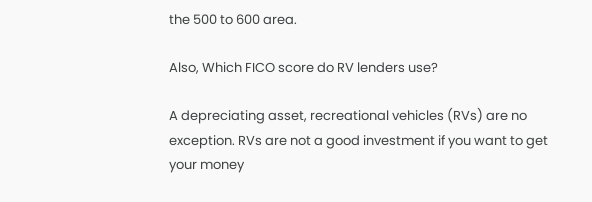the 500 to 600 area.

Also, Which FICO score do RV lenders use?

A depreciating asset, recreational vehicles (RVs) are no exception. RVs are not a good investment if you want to get your money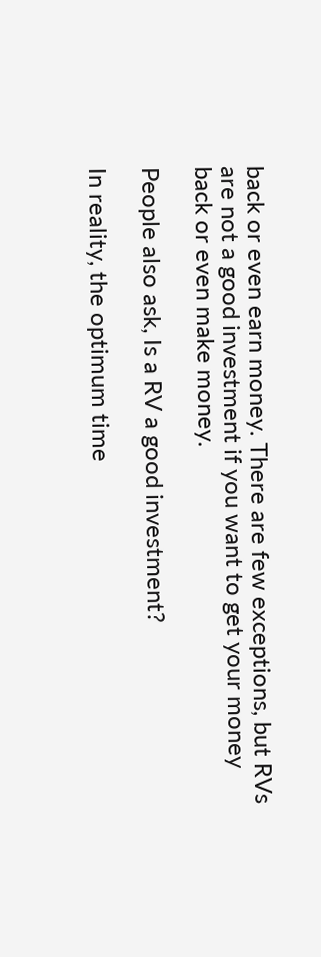back or even earn money. There are few exceptions, but RVs are not a good investment if you want to get your money back or even make money.

People also ask, Is a RV a good investment?

In reality, the optimum time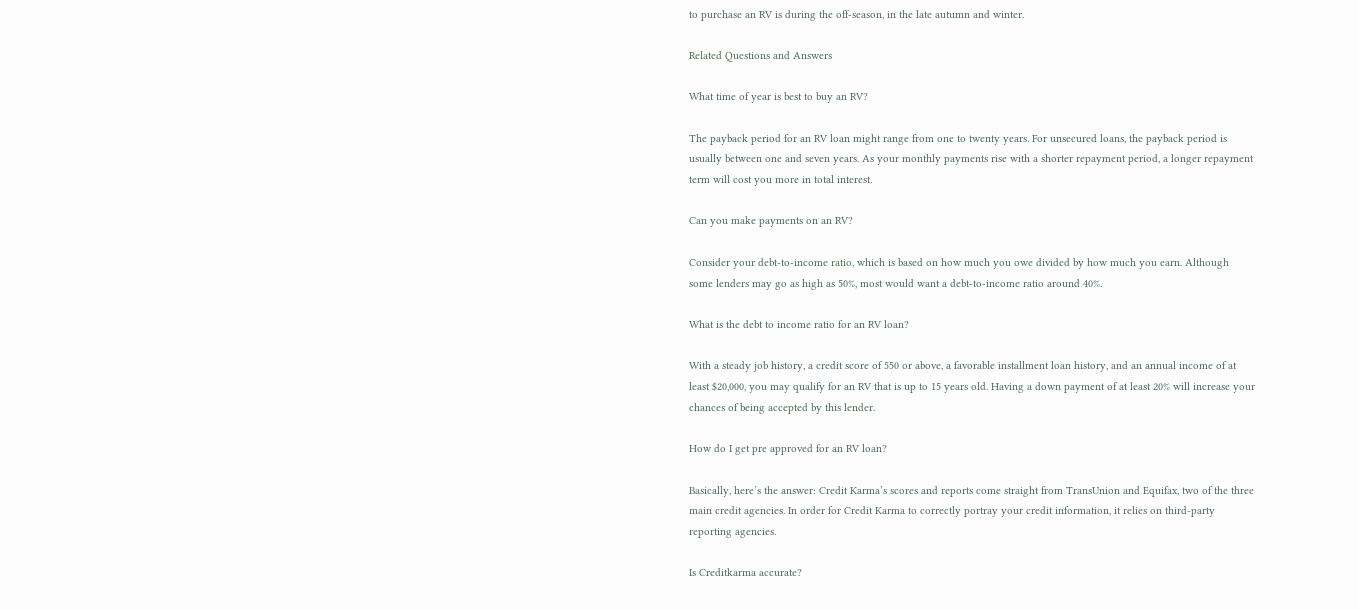to purchase an RV is during the off-season, in the late autumn and winter.

Related Questions and Answers

What time of year is best to buy an RV?

The payback period for an RV loan might range from one to twenty years. For unsecured loans, the payback period is usually between one and seven years. As your monthly payments rise with a shorter repayment period, a longer repayment term will cost you more in total interest.

Can you make payments on an RV?

Consider your debt-to-income ratio, which is based on how much you owe divided by how much you earn. Although some lenders may go as high as 50%, most would want a debt-to-income ratio around 40%.

What is the debt to income ratio for an RV loan?

With a steady job history, a credit score of 550 or above, a favorable installment loan history, and an annual income of at least $20,000, you may qualify for an RV that is up to 15 years old. Having a down payment of at least 20% will increase your chances of being accepted by this lender.

How do I get pre approved for an RV loan?

Basically, here’s the answer: Credit Karma’s scores and reports come straight from TransUnion and Equifax, two of the three main credit agencies. In order for Credit Karma to correctly portray your credit information, it relies on third-party reporting agencies.

Is Creditkarma accurate?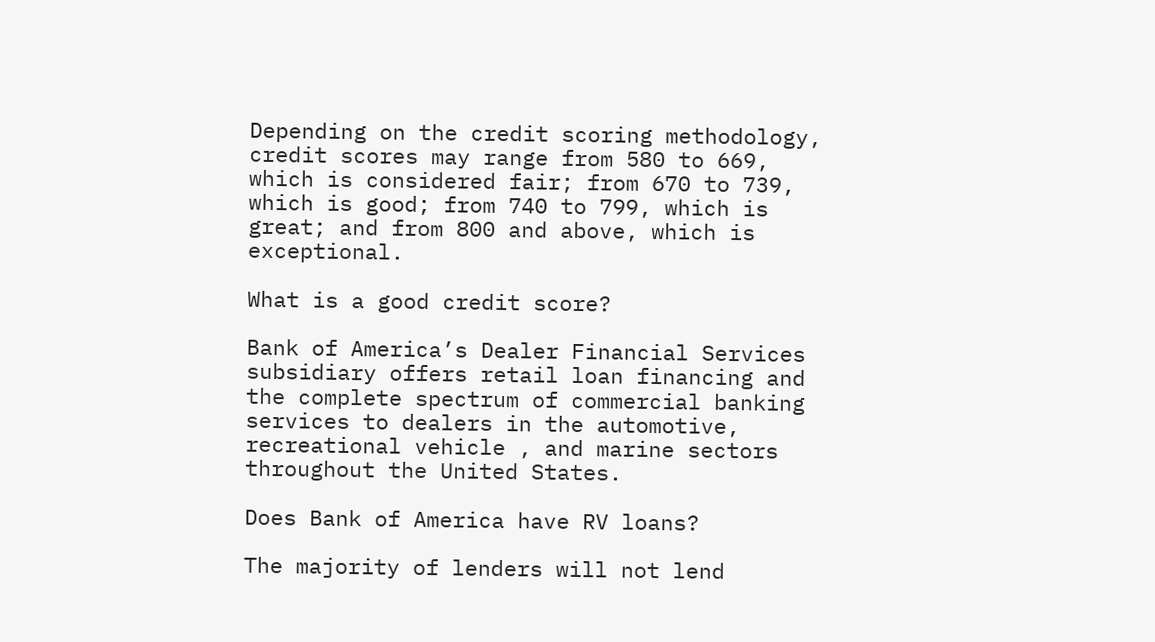Depending on the credit scoring methodology, credit scores may range from 580 to 669, which is considered fair; from 670 to 739, which is good; from 740 to 799, which is great; and from 800 and above, which is exceptional.

What is a good credit score?

Bank of America’s Dealer Financial Services subsidiary offers retail loan financing and the complete spectrum of commercial banking services to dealers in the automotive, recreational vehicle , and marine sectors throughout the United States.

Does Bank of America have RV loans?

The majority of lenders will not lend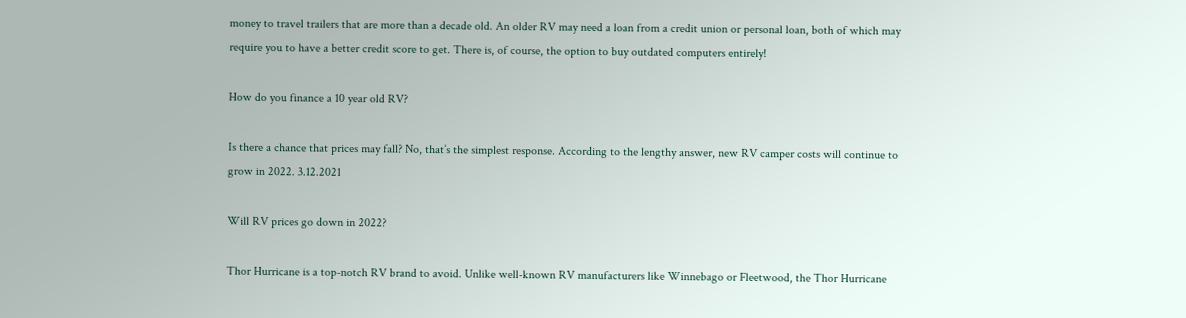money to travel trailers that are more than a decade old. An older RV may need a loan from a credit union or personal loan, both of which may require you to have a better credit score to get. There is, of course, the option to buy outdated computers entirely!

How do you finance a 10 year old RV?

Is there a chance that prices may fall? No, that’s the simplest response. According to the lengthy answer, new RV camper costs will continue to grow in 2022. 3.12.2021

Will RV prices go down in 2022?

Thor Hurricane is a top-notch RV brand to avoid. Unlike well-known RV manufacturers like Winnebago or Fleetwood, the Thor Hurricane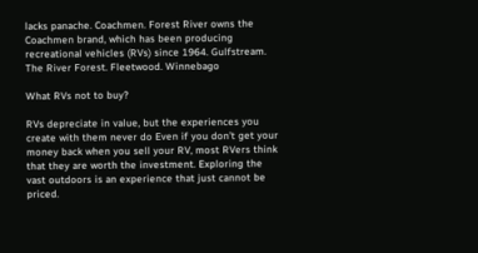lacks panache. Coachmen. Forest River owns the Coachmen brand, which has been producing recreational vehicles (RVs) since 1964. Gulfstream. The River Forest. Fleetwood. Winnebago

What RVs not to buy?

RVs depreciate in value, but the experiences you create with them never do Even if you don’t get your money back when you sell your RV, most RVers think that they are worth the investment. Exploring the vast outdoors is an experience that just cannot be priced.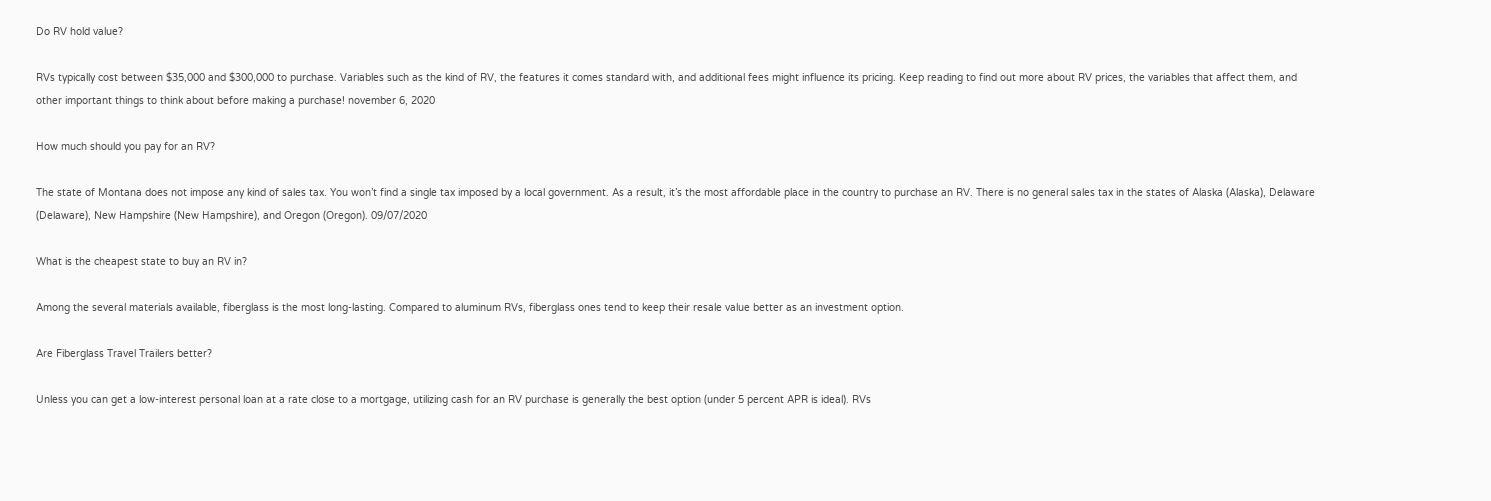Do RV hold value?

RVs typically cost between $35,000 and $300,000 to purchase. Variables such as the kind of RV, the features it comes standard with, and additional fees might influence its pricing. Keep reading to find out more about RV prices, the variables that affect them, and other important things to think about before making a purchase! november 6, 2020

How much should you pay for an RV?

The state of Montana does not impose any kind of sales tax. You won’t find a single tax imposed by a local government. As a result, it’s the most affordable place in the country to purchase an RV. There is no general sales tax in the states of Alaska (Alaska), Delaware (Delaware), New Hampshire (New Hampshire), and Oregon (Oregon). 09/07/2020

What is the cheapest state to buy an RV in?

Among the several materials available, fiberglass is the most long-lasting. Compared to aluminum RVs, fiberglass ones tend to keep their resale value better as an investment option.

Are Fiberglass Travel Trailers better?

Unless you can get a low-interest personal loan at a rate close to a mortgage, utilizing cash for an RV purchase is generally the best option (under 5 percent APR is ideal). RVs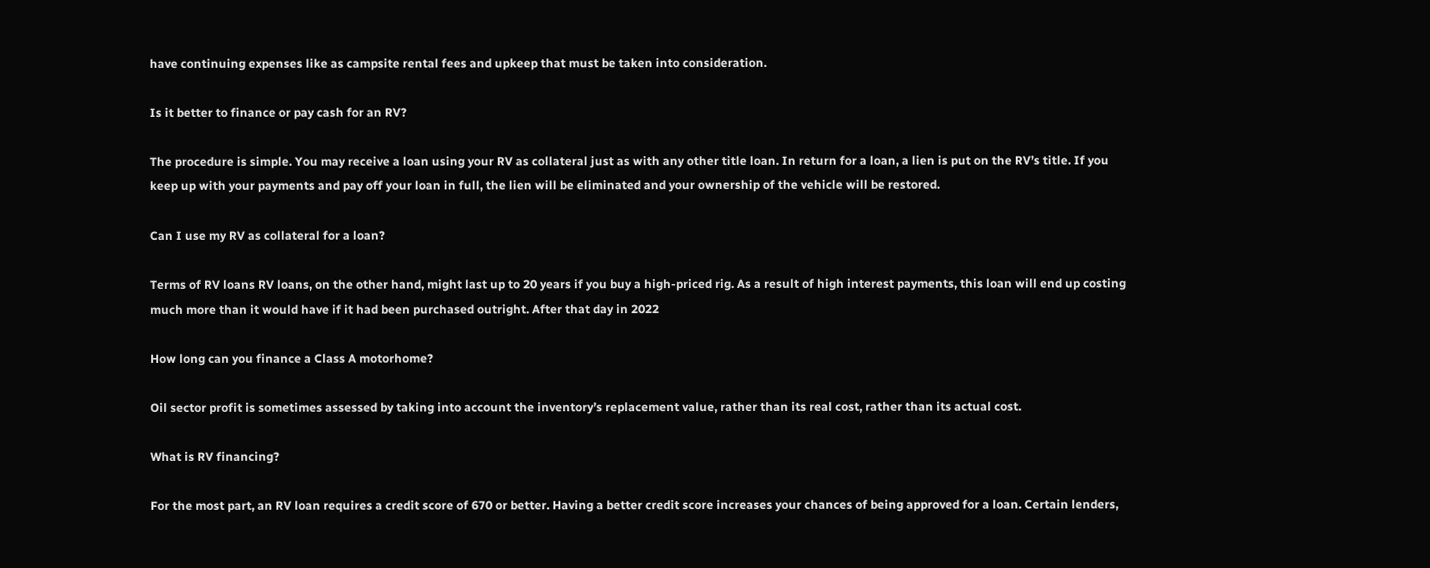have continuing expenses like as campsite rental fees and upkeep that must be taken into consideration.

Is it better to finance or pay cash for an RV?

The procedure is simple. You may receive a loan using your RV as collateral just as with any other title loan. In return for a loan, a lien is put on the RV’s title. If you keep up with your payments and pay off your loan in full, the lien will be eliminated and your ownership of the vehicle will be restored.

Can I use my RV as collateral for a loan?

Terms of RV loans RV loans, on the other hand, might last up to 20 years if you buy a high-priced rig. As a result of high interest payments, this loan will end up costing much more than it would have if it had been purchased outright. After that day in 2022

How long can you finance a Class A motorhome?

Oil sector profit is sometimes assessed by taking into account the inventory’s replacement value, rather than its real cost, rather than its actual cost.

What is RV financing?

For the most part, an RV loan requires a credit score of 670 or better. Having a better credit score increases your chances of being approved for a loan. Certain lenders,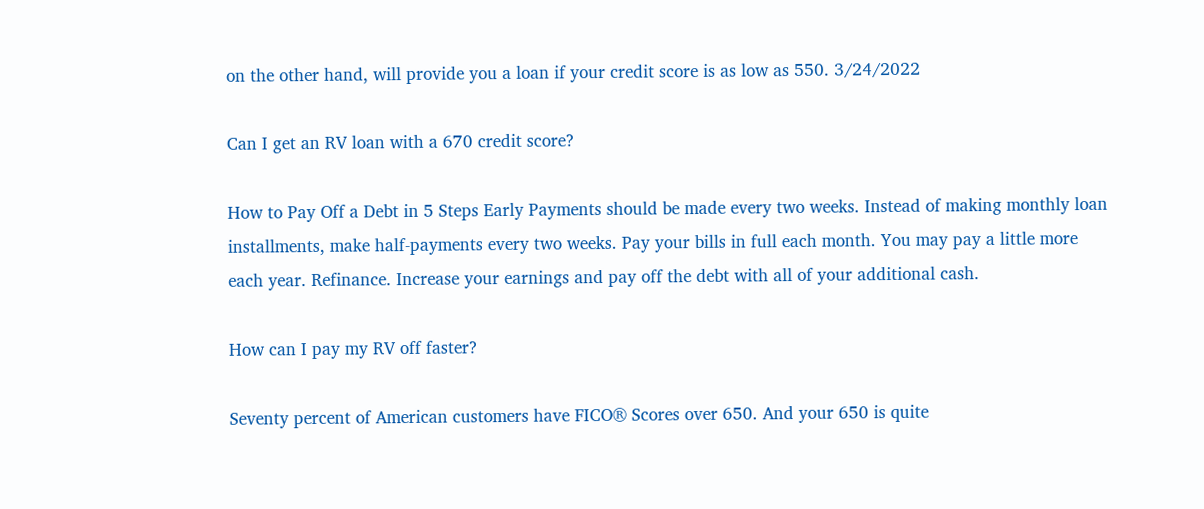on the other hand, will provide you a loan if your credit score is as low as 550. 3/24/2022

Can I get an RV loan with a 670 credit score?

How to Pay Off a Debt in 5 Steps Early Payments should be made every two weeks. Instead of making monthly loan installments, make half-payments every two weeks. Pay your bills in full each month. You may pay a little more each year. Refinance. Increase your earnings and pay off the debt with all of your additional cash.

How can I pay my RV off faster?

Seventy percent of American customers have FICO® Scores over 650. And your 650 is quite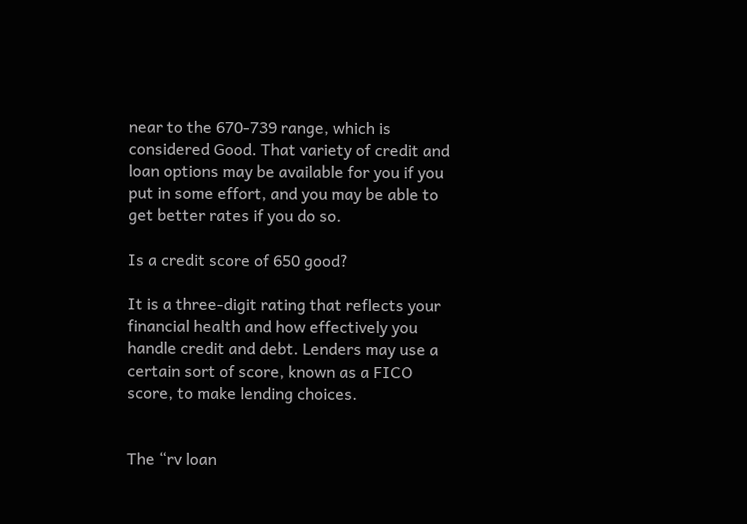near to the 670-739 range, which is considered Good. That variety of credit and loan options may be available for you if you put in some effort, and you may be able to get better rates if you do so.

Is a credit score of 650 good?

It is a three-digit rating that reflects your financial health and how effectively you handle credit and debt. Lenders may use a certain sort of score, known as a FICO score, to make lending choices.


The “rv loan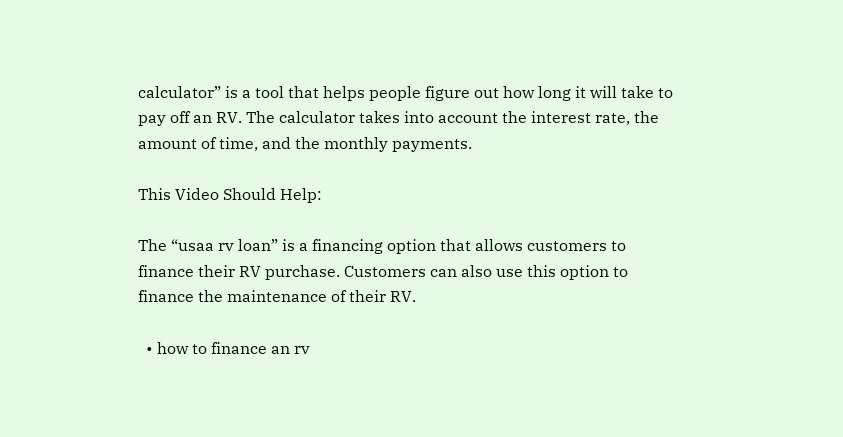calculator” is a tool that helps people figure out how long it will take to pay off an RV. The calculator takes into account the interest rate, the amount of time, and the monthly payments.

This Video Should Help:

The “usaa rv loan” is a financing option that allows customers to finance their RV purchase. Customers can also use this option to finance the maintenance of their RV.

  • how to finance an rv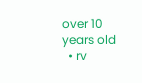over 10 years old
  • rv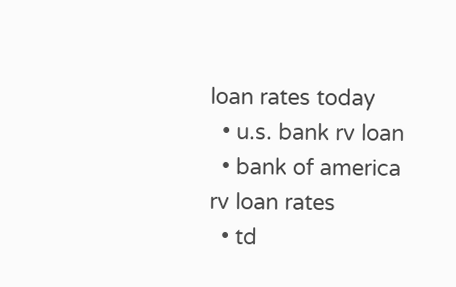loan rates today
  • u.s. bank rv loan
  • bank of america rv loan rates
  • td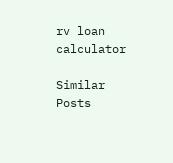rv loan calculator

Similar Posts